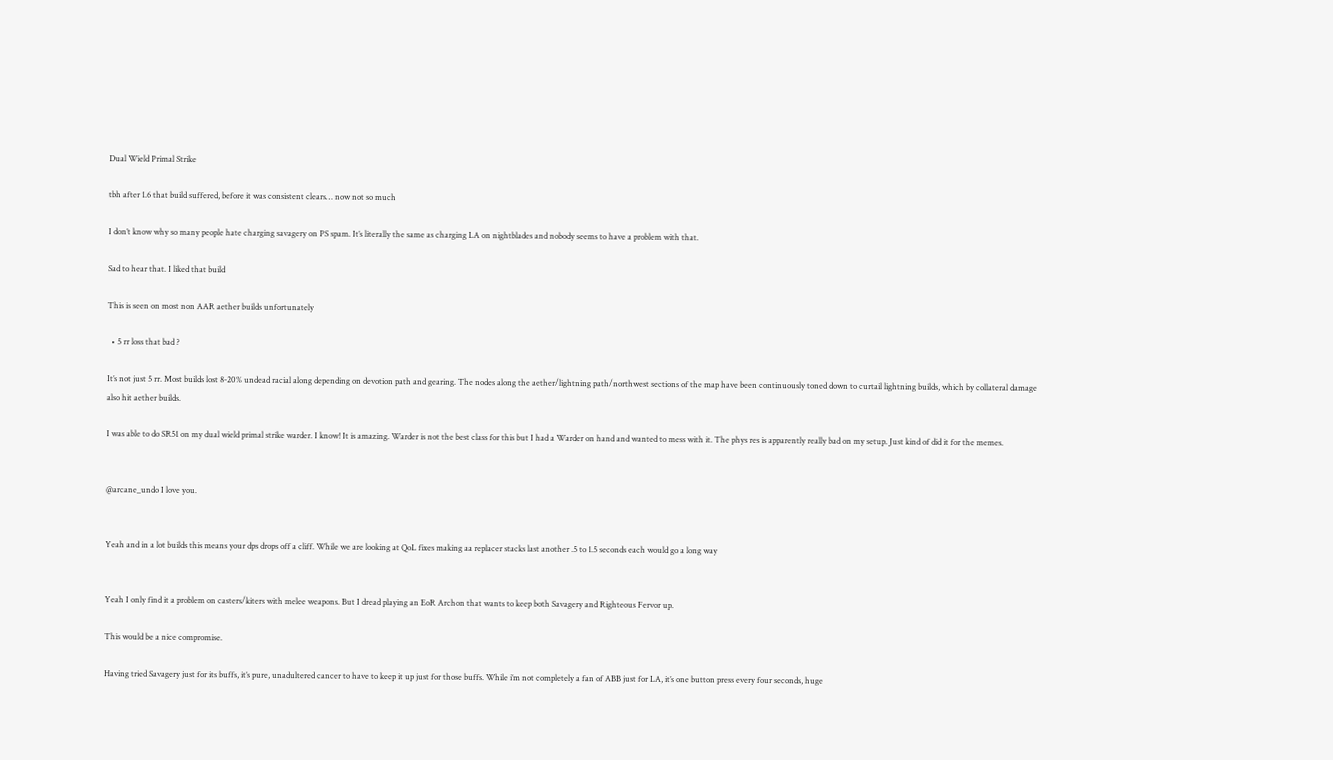Dual Wield Primal Strike

tbh after 1.6 that build suffered, before it was consistent clears… now not so much

I don’t know why so many people hate charging savagery on PS spam. It’s literally the same as charging LA on nightblades and nobody seems to have a problem with that.

Sad to hear that. I liked that build

This is seen on most non AAR aether builds unfortunately

  • 5 rr loss that bad ?

It’s not just 5 rr. Most builds lost 8-20% undead racial along depending on devotion path and gearing. The nodes along the aether/lightning path/northwest sections of the map have been continuously toned down to curtail lightning builds, which by collateral damage also hit aether builds.

I was able to do SR51 on my dual wield primal strike warder. I know! It is amazing. Warder is not the best class for this but I had a Warder on hand and wanted to mess with it. The phys res is apparently really bad on my setup. Just kind of did it for the memes.


@arcane_undo I love you.


Yeah and in a lot builds this means your dps drops off a cliff. While we are looking at QoL fixes making aa replacer stacks last another .5 to 1.5 seconds each would go a long way


Yeah I only find it a problem on casters/kiters with melee weapons. But I dread playing an EoR Archon that wants to keep both Savagery and Righteous Fervor up.

This would be a nice compromise.

Having tried Savagery just for its buffs, it’s pure, unadultered cancer to have to keep it up just for those buffs. While i’m not completely a fan of ABB just for LA, it’s one button press every four seconds, huge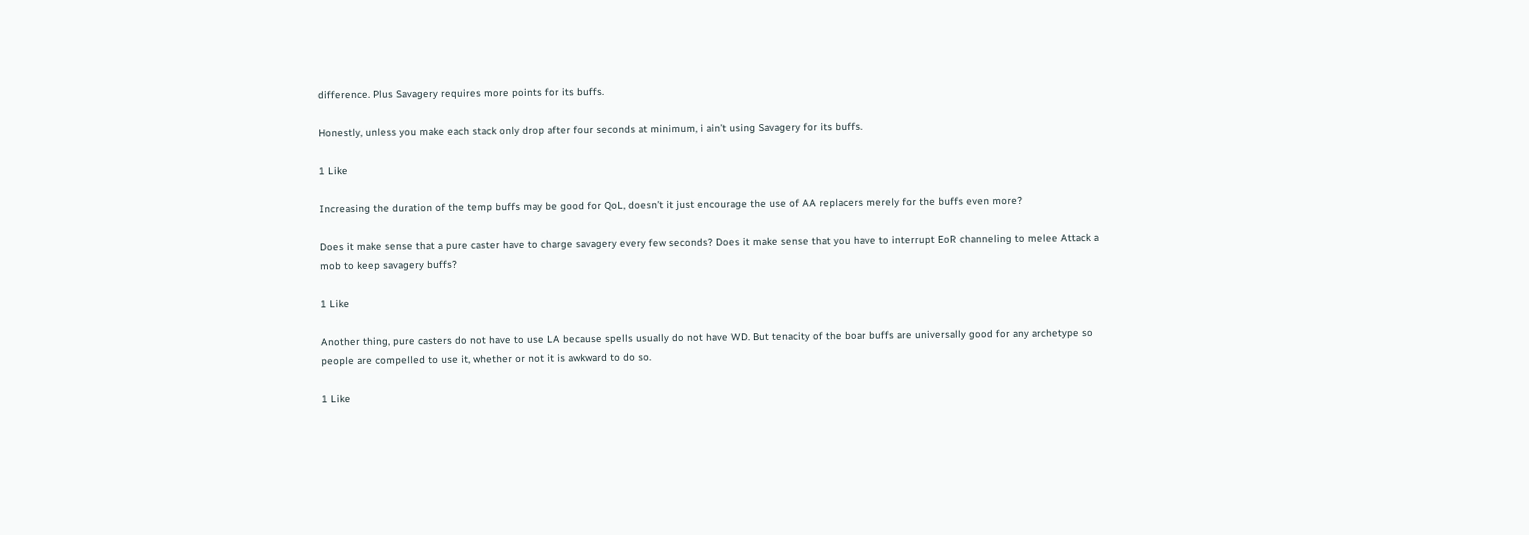difference. Plus Savagery requires more points for its buffs.

Honestly, unless you make each stack only drop after four seconds at minimum, i ain’t using Savagery for its buffs.

1 Like

Increasing the duration of the temp buffs may be good for QoL, doesn’t it just encourage the use of AA replacers merely for the buffs even more?

Does it make sense that a pure caster have to charge savagery every few seconds? Does it make sense that you have to interrupt EoR channeling to melee Attack a mob to keep savagery buffs?

1 Like

Another thing, pure casters do not have to use LA because spells usually do not have WD. But tenacity of the boar buffs are universally good for any archetype so people are compelled to use it, whether or not it is awkward to do so.

1 Like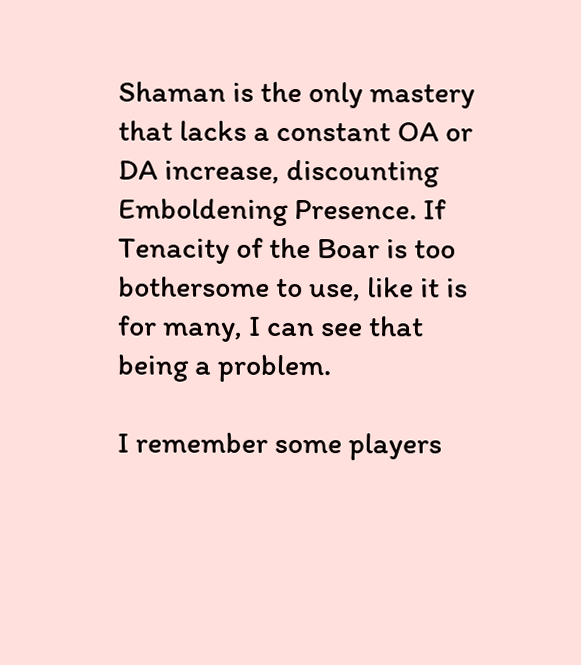Shaman is the only mastery that lacks a constant OA or DA increase, discounting Emboldening Presence. If Tenacity of the Boar is too bothersome to use, like it is for many, I can see that being a problem.

I remember some players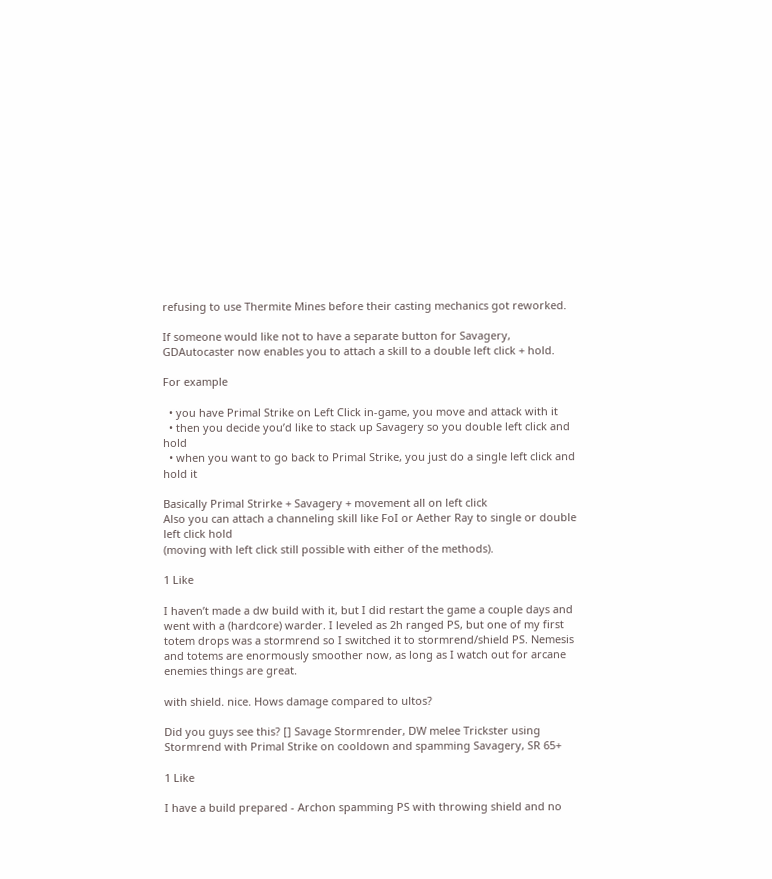refusing to use Thermite Mines before their casting mechanics got reworked.

If someone would like not to have a separate button for Savagery,
GDAutocaster now enables you to attach a skill to a double left click + hold.

For example

  • you have Primal Strike on Left Click in-game, you move and attack with it
  • then you decide you’d like to stack up Savagery so you double left click and hold
  • when you want to go back to Primal Strike, you just do a single left click and hold it

Basically Primal Strirke + Savagery + movement all on left click
Also you can attach a channeling skill like FoI or Aether Ray to single or double left click hold
(moving with left click still possible with either of the methods).

1 Like

I haven’t made a dw build with it, but I did restart the game a couple days and went with a (hardcore) warder. I leveled as 2h ranged PS, but one of my first totem drops was a stormrend so I switched it to stormrend/shield PS. Nemesis and totems are enormously smoother now, as long as I watch out for arcane enemies things are great.

with shield. nice. Hows damage compared to ultos?

Did you guys see this? [] Savage Stormrender, DW melee Trickster using Stormrend with Primal Strike on cooldown and spamming Savagery, SR 65+

1 Like

I have a build prepared - Archon spamming PS with throwing shield and no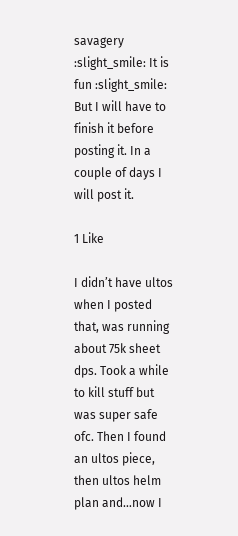savagery :slight_smile: It is fun :slight_smile: But I will have to finish it before posting it. In a couple of days I will post it.

1 Like

I didn’t have ultos when I posted that, was running about 75k sheet dps. Took a while to kill stuff but was super safe ofc. Then I found an ultos piece, then ultos helm plan and…now I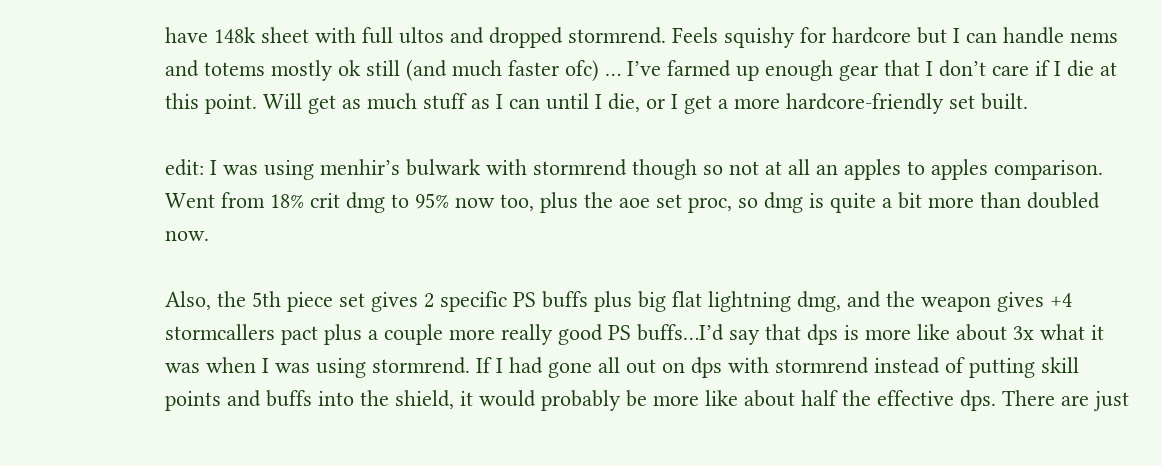have 148k sheet with full ultos and dropped stormrend. Feels squishy for hardcore but I can handle nems and totems mostly ok still (and much faster ofc) … I’ve farmed up enough gear that I don’t care if I die at this point. Will get as much stuff as I can until I die, or I get a more hardcore-friendly set built.

edit: I was using menhir’s bulwark with stormrend though so not at all an apples to apples comparison. Went from 18% crit dmg to 95% now too, plus the aoe set proc, so dmg is quite a bit more than doubled now.

Also, the 5th piece set gives 2 specific PS buffs plus big flat lightning dmg, and the weapon gives +4 stormcallers pact plus a couple more really good PS buffs…I’d say that dps is more like about 3x what it was when I was using stormrend. If I had gone all out on dps with stormrend instead of putting skill points and buffs into the shield, it would probably be more like about half the effective dps. There are just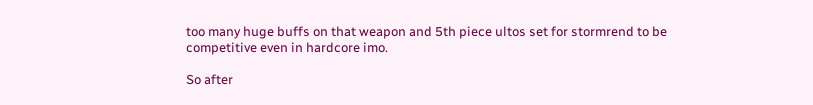too many huge buffs on that weapon and 5th piece ultos set for stormrend to be competitive even in hardcore imo.

So after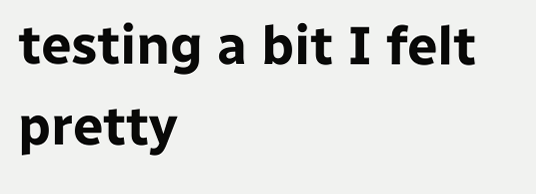testing a bit I felt pretty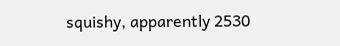squishy, apparently 2530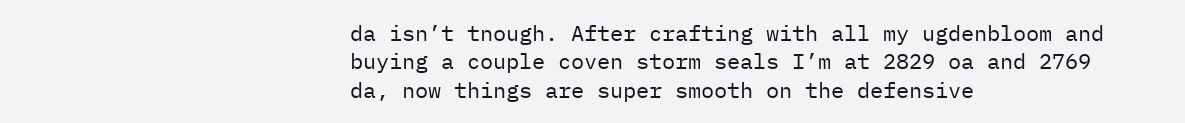da isn’t tnough. After crafting with all my ugdenbloom and buying a couple coven storm seals I’m at 2829 oa and 2769 da, now things are super smooth on the defensive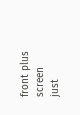front plus screen just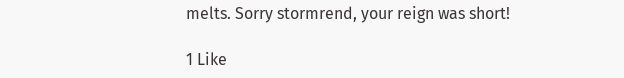melts. Sorry stormrend, your reign was short!

1 Like